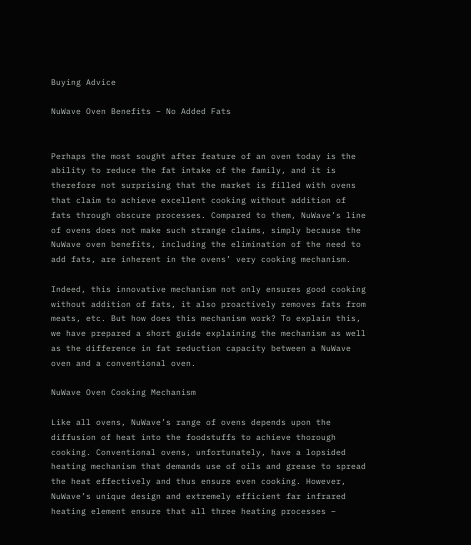Buying Advice

NuWave Oven Benefits – No Added Fats


Perhaps the most sought after feature of an oven today is the ability to reduce the fat intake of the family, and it is therefore not surprising that the market is filled with ovens that claim to achieve excellent cooking without addition of fats through obscure processes. Compared to them, NuWave’s line of ovens does not make such strange claims, simply because the NuWave oven benefits, including the elimination of the need to add fats, are inherent in the ovens’ very cooking mechanism.

Indeed, this innovative mechanism not only ensures good cooking without addition of fats, it also proactively removes fats from meats, etc. But how does this mechanism work? To explain this, we have prepared a short guide explaining the mechanism as well as the difference in fat reduction capacity between a NuWave oven and a conventional oven.

NuWave Oven Cooking Mechanism

Like all ovens, NuWave’s range of ovens depends upon the diffusion of heat into the foodstuffs to achieve thorough cooking. Conventional ovens, unfortunately, have a lopsided heating mechanism that demands use of oils and grease to spread the heat effectively and thus ensure even cooking. However, NuWave’s unique design and extremely efficient far infrared heating element ensure that all three heating processes –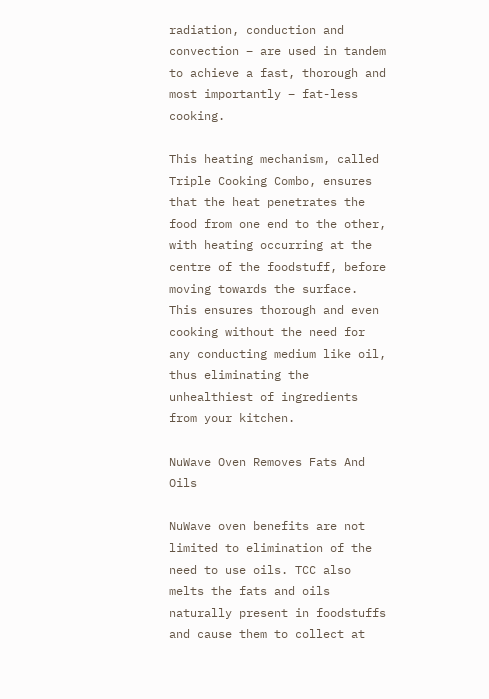radiation, conduction and convection – are used in tandem to achieve a fast, thorough and most importantly – fat-less cooking.

This heating mechanism, called Triple Cooking Combo, ensures that the heat penetrates the food from one end to the other, with heating occurring at the centre of the foodstuff, before moving towards the surface. This ensures thorough and even cooking without the need for any conducting medium like oil, thus eliminating the unhealthiest of ingredients from your kitchen.

NuWave Oven Removes Fats And Oils

NuWave oven benefits are not limited to elimination of the need to use oils. TCC also melts the fats and oils naturally present in foodstuffs and cause them to collect at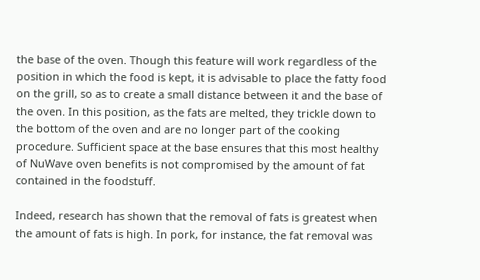the base of the oven. Though this feature will work regardless of the position in which the food is kept, it is advisable to place the fatty food on the grill, so as to create a small distance between it and the base of the oven. In this position, as the fats are melted, they trickle down to the bottom of the oven and are no longer part of the cooking procedure. Sufficient space at the base ensures that this most healthy of NuWave oven benefits is not compromised by the amount of fat contained in the foodstuff.

Indeed, research has shown that the removal of fats is greatest when the amount of fats is high. In pork, for instance, the fat removal was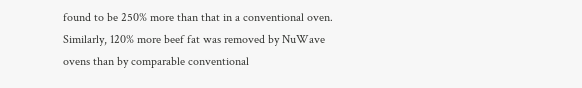found to be 250% more than that in a conventional oven. Similarly, 120% more beef fat was removed by NuWave ovens than by comparable conventional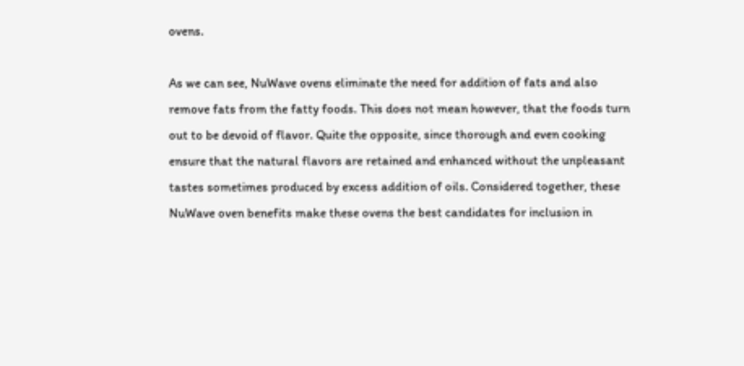ovens.

As we can see, NuWave ovens eliminate the need for addition of fats and also remove fats from the fatty foods. This does not mean however, that the foods turn out to be devoid of flavor. Quite the opposite, since thorough and even cooking ensure that the natural flavors are retained and enhanced without the unpleasant tastes sometimes produced by excess addition of oils. Considered together, these NuWave oven benefits make these ovens the best candidates for inclusion in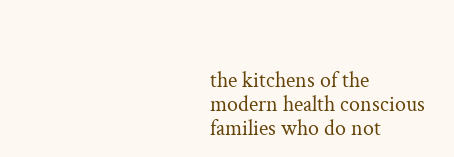the kitchens of the modern health conscious families who do not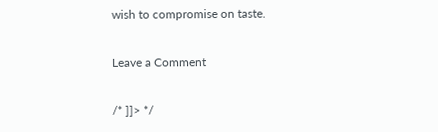wish to compromise on taste.

Leave a Comment

/* ]]> */